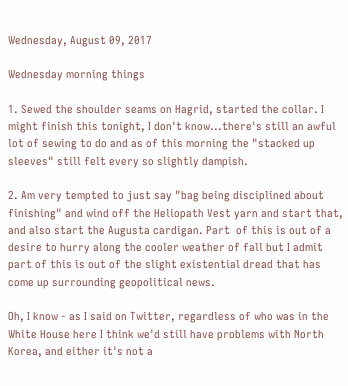Wednesday, August 09, 2017

Wednesday morning things

1. Sewed the shoulder seams on Hagrid, started the collar. I might finish this tonight, I don't know...there's still an awful lot of sewing to do and as of this morning the "stacked up sleeves" still felt every so slightly dampish.

2. Am very tempted to just say "bag being disciplined about finishing" and wind off the Heliopath Vest yarn and start that, and also start the Augusta cardigan. Part  of this is out of a desire to hurry along the cooler weather of fall but I admit part of this is out of the slight existential dread that has come up surrounding geopolitical news.

Oh, I know - as I said on Twitter, regardless of who was in the White House here I think we'd still have problems with North Korea, and either it's not a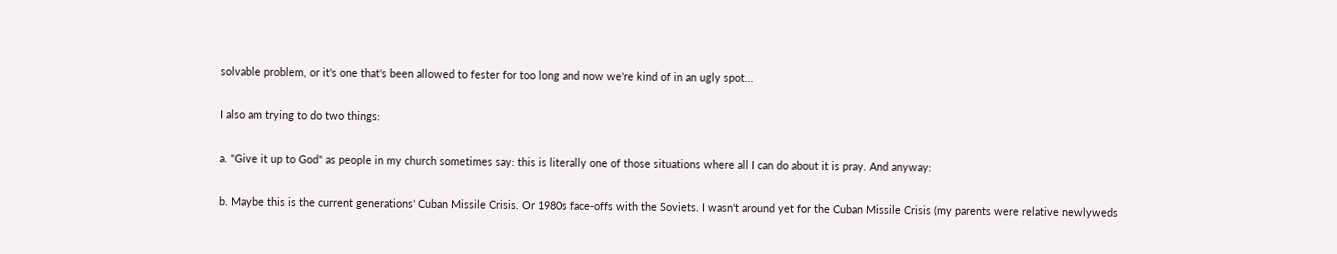solvable problem, or it's one that's been allowed to fester for too long and now we're kind of in an ugly spot...

I also am trying to do two things:

a. "Give it up to God" as people in my church sometimes say: this is literally one of those situations where all I can do about it is pray. And anyway:

b. Maybe this is the current generations' Cuban Missile Crisis. Or 1980s face-offs with the Soviets. I wasn't around yet for the Cuban Missile Crisis (my parents were relative newlyweds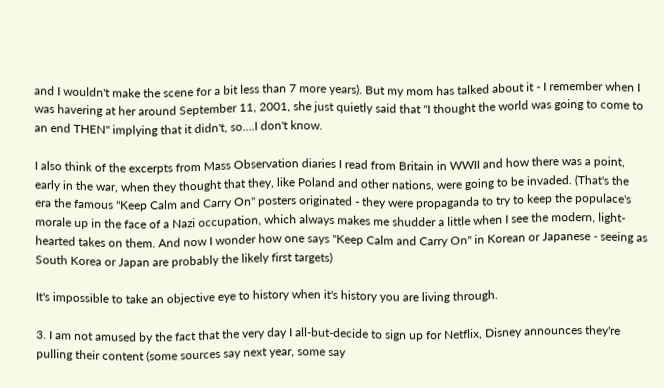and I wouldn't make the scene for a bit less than 7 more years). But my mom has talked about it - I remember when I was havering at her around September 11, 2001, she just quietly said that "I thought the world was going to come to an end THEN" implying that it didn't, so....I don't know.

I also think of the excerpts from Mass Observation diaries I read from Britain in WWII and how there was a point, early in the war, when they thought that they, like Poland and other nations, were going to be invaded. (That's the era the famous "Keep Calm and Carry On" posters originated - they were propaganda to try to keep the populace's morale up in the face of a Nazi occupation, which always makes me shudder a little when I see the modern, light-hearted takes on them. And now I wonder how one says "Keep Calm and Carry On" in Korean or Japanese - seeing as South Korea or Japan are probably the likely first targets)

It's impossible to take an objective eye to history when it's history you are living through.

3. I am not amused by the fact that the very day I all-but-decide to sign up for Netflix, Disney announces they're pulling their content (some sources say next year, some say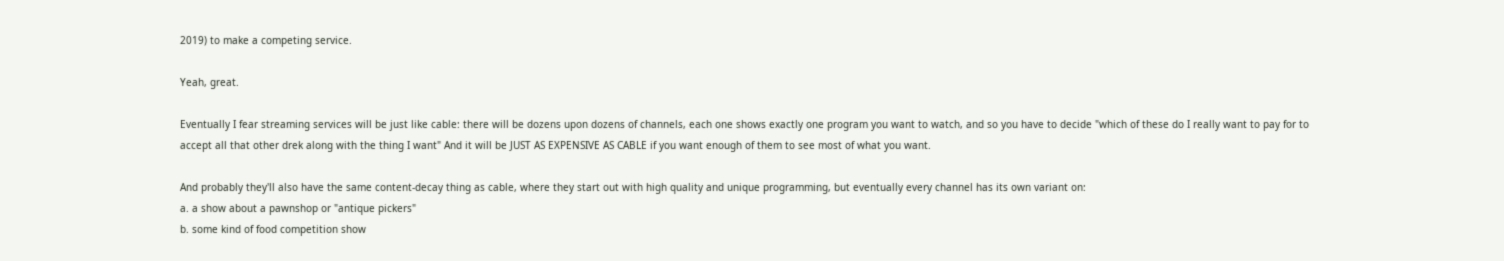2019) to make a competing service.

Yeah, great.

Eventually I fear streaming services will be just like cable: there will be dozens upon dozens of channels, each one shows exactly one program you want to watch, and so you have to decide "which of these do I really want to pay for to accept all that other drek along with the thing I want" And it will be JUST AS EXPENSIVE AS CABLE if you want enough of them to see most of what you want.

And probably they'll also have the same content-decay thing as cable, where they start out with high quality and unique programming, but eventually every channel has its own variant on:
a. a show about a pawnshop or "antique pickers"
b. some kind of food competition show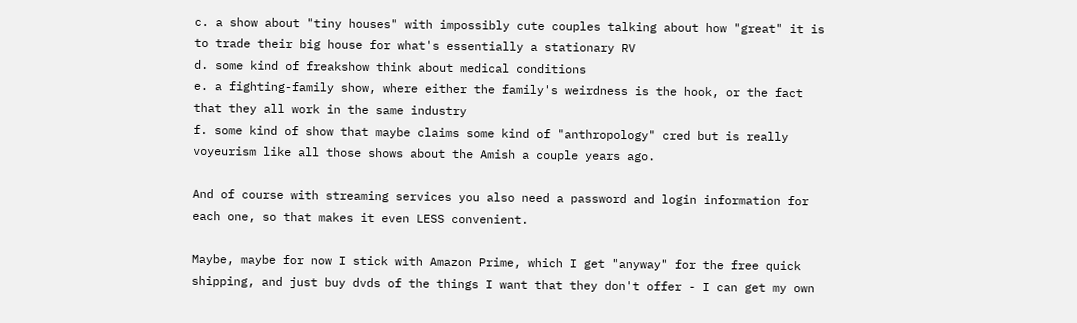c. a show about "tiny houses" with impossibly cute couples talking about how "great" it is to trade their big house for what's essentially a stationary RV
d. some kind of freakshow think about medical conditions
e. a fighting-family show, where either the family's weirdness is the hook, or the fact that they all work in the same industry
f. some kind of show that maybe claims some kind of "anthropology" cred but is really voyeurism like all those shows about the Amish a couple years ago.

And of course with streaming services you also need a password and login information for each one, so that makes it even LESS convenient.

Maybe, maybe for now I stick with Amazon Prime, which I get "anyway" for the free quick shipping, and just buy dvds of the things I want that they don't offer - I can get my own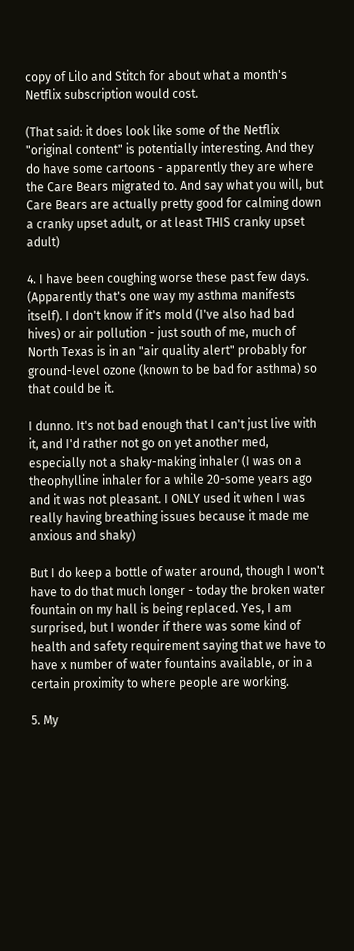copy of Lilo and Stitch for about what a month's Netflix subscription would cost.

(That said: it does look like some of the Netflix "original content" is potentially interesting. And they do have some cartoons - apparently they are where the Care Bears migrated to. And say what you will, but Care Bears are actually pretty good for calming down a cranky upset adult, or at least THIS cranky upset adult)

4. I have been coughing worse these past few days. (Apparently that's one way my asthma manifests itself). I don't know if it's mold (I've also had bad hives) or air pollution - just south of me, much of North Texas is in an "air quality alert" probably for ground-level ozone (known to be bad for asthma) so that could be it.

I dunno. It's not bad enough that I can't just live with it, and I'd rather not go on yet another med, especially not a shaky-making inhaler (I was on a theophylline inhaler for a while 20-some years ago and it was not pleasant. I ONLY used it when I was really having breathing issues because it made me anxious and shaky)

But I do keep a bottle of water around, though I won't have to do that much longer - today the broken water fountain on my hall is being replaced. Yes, I am surprised, but I wonder if there was some kind of health and safety requirement saying that we have to have x number of water fountains available, or in a certain proximity to where people are working.

5. My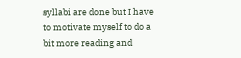syllabi are done but I have to motivate myself to do a bit more reading and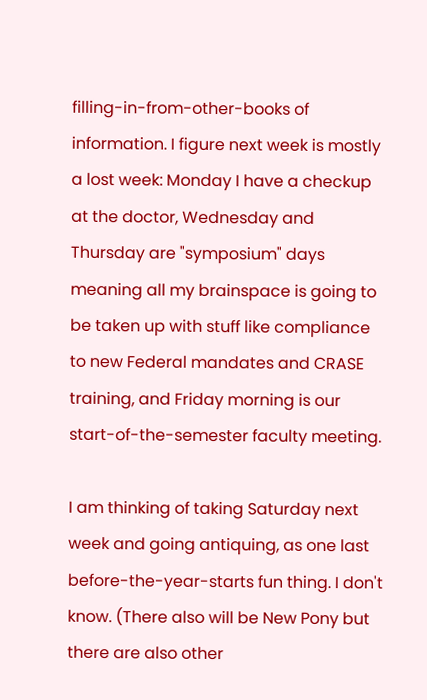filling-in-from-other-books of information. I figure next week is mostly a lost week: Monday I have a checkup at the doctor, Wednesday and Thursday are "symposium" days meaning all my brainspace is going to be taken up with stuff like compliance to new Federal mandates and CRASE training, and Friday morning is our start-of-the-semester faculty meeting.

I am thinking of taking Saturday next week and going antiquing, as one last before-the-year-starts fun thing. I don't know. (There also will be New Pony but there are also other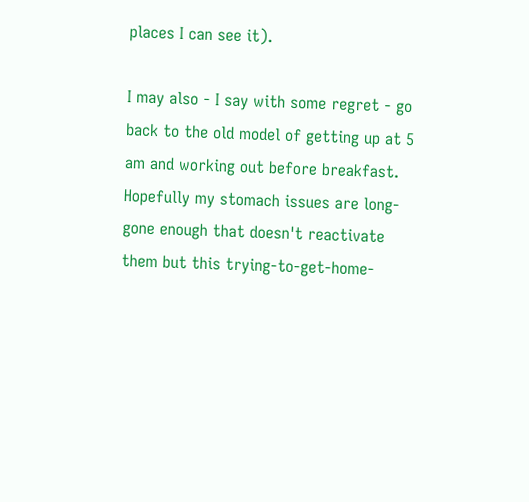places I can see it).

I may also - I say with some regret - go back to the old model of getting up at 5 am and working out before breakfast. Hopefully my stomach issues are long-gone enough that doesn't reactivate them but this trying-to-get-home-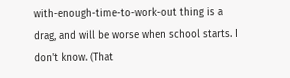with-enough-time-to-work-out thing is a drag, and will be worse when school starts. I don't know. (That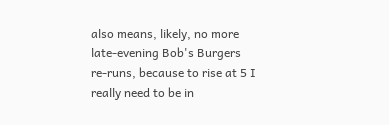also means, likely, no more late-evening Bob's Burgers re-runs, because to rise at 5 I really need to be in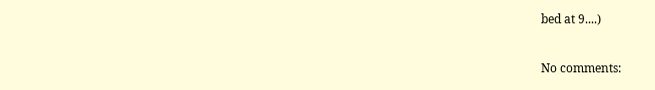bed at 9....)

No comments: